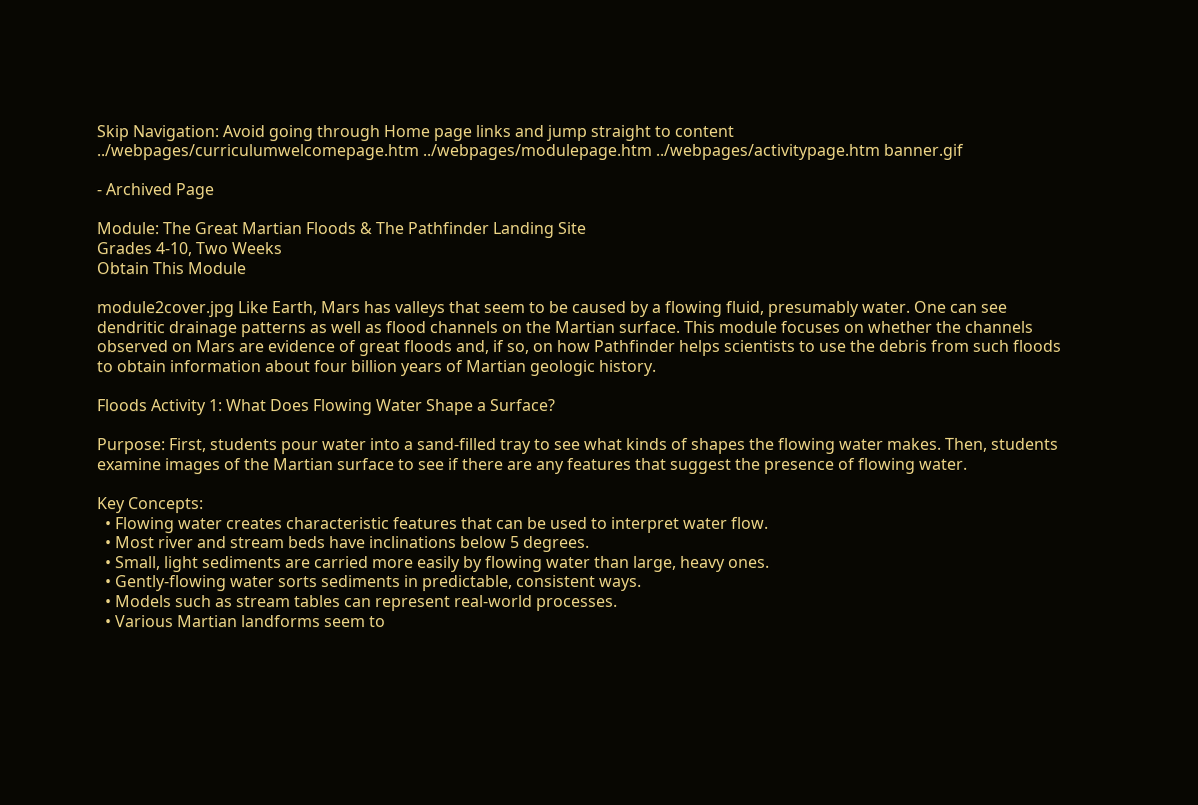Skip Navigation: Avoid going through Home page links and jump straight to content
../webpages/curriculumwelcomepage.htm ../webpages/modulepage.htm ../webpages/activitypage.htm banner.gif

- Archived Page

Module: The Great Martian Floods & The Pathfinder Landing Site
Grades 4-10, Two Weeks
Obtain This Module

module2cover.jpg Like Earth, Mars has valleys that seem to be caused by a flowing fluid, presumably water. One can see dendritic drainage patterns as well as flood channels on the Martian surface. This module focuses on whether the channels observed on Mars are evidence of great floods and, if so, on how Pathfinder helps scientists to use the debris from such floods to obtain information about four billion years of Martian geologic history.

Floods Activity 1: What Does Flowing Water Shape a Surface?

Purpose: First, students pour water into a sand-filled tray to see what kinds of shapes the flowing water makes. Then, students examine images of the Martian surface to see if there are any features that suggest the presence of flowing water.

Key Concepts:
  • Flowing water creates characteristic features that can be used to interpret water flow.
  • Most river and stream beds have inclinations below 5 degrees.
  • Small, light sediments are carried more easily by flowing water than large, heavy ones.
  • Gently-flowing water sorts sediments in predictable, consistent ways.
  • Models such as stream tables can represent real-world processes.
  • Various Martian landforms seem to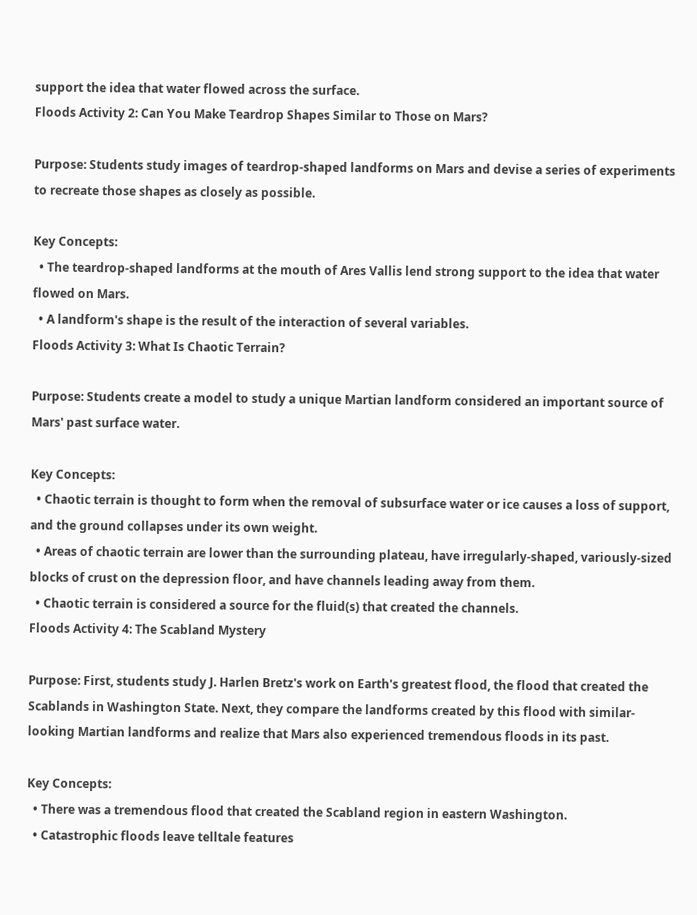support the idea that water flowed across the surface.
Floods Activity 2: Can You Make Teardrop Shapes Similar to Those on Mars?

Purpose: Students study images of teardrop-shaped landforms on Mars and devise a series of experiments to recreate those shapes as closely as possible.

Key Concepts:
  • The teardrop-shaped landforms at the mouth of Ares Vallis lend strong support to the idea that water flowed on Mars.
  • A landform's shape is the result of the interaction of several variables.
Floods Activity 3: What Is Chaotic Terrain?

Purpose: Students create a model to study a unique Martian landform considered an important source of Mars' past surface water.

Key Concepts:
  • Chaotic terrain is thought to form when the removal of subsurface water or ice causes a loss of support, and the ground collapses under its own weight.
  • Areas of chaotic terrain are lower than the surrounding plateau, have irregularly-shaped, variously-sized blocks of crust on the depression floor, and have channels leading away from them.
  • Chaotic terrain is considered a source for the fluid(s) that created the channels.
Floods Activity 4: The Scabland Mystery

Purpose: First, students study J. Harlen Bretz's work on Earth's greatest flood, the flood that created the Scablands in Washington State. Next, they compare the landforms created by this flood with similar-looking Martian landforms and realize that Mars also experienced tremendous floods in its past.

Key Concepts:
  • There was a tremendous flood that created the Scabland region in eastern Washington.
  • Catastrophic floods leave telltale features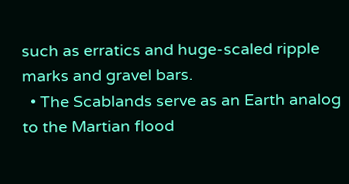such as erratics and huge-scaled ripple marks and gravel bars.
  • The Scablands serve as an Earth analog to the Martian flood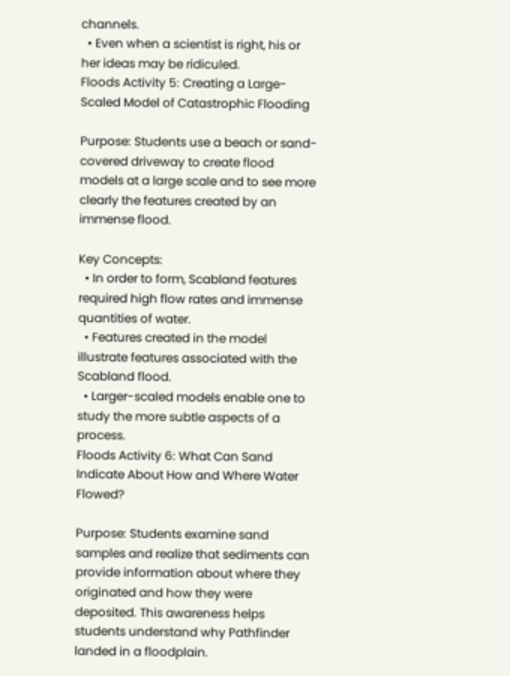channels.
  • Even when a scientist is right, his or her ideas may be ridiculed.
Floods Activity 5: Creating a Large-Scaled Model of Catastrophic Flooding

Purpose: Students use a beach or sand-covered driveway to create flood models at a large scale and to see more clearly the features created by an immense flood.

Key Concepts:
  • In order to form, Scabland features required high flow rates and immense quantities of water.
  • Features created in the model illustrate features associated with the Scabland flood.
  • Larger-scaled models enable one to study the more subtle aspects of a process.
Floods Activity 6: What Can Sand Indicate About How and Where Water Flowed?

Purpose: Students examine sand samples and realize that sediments can provide information about where they originated and how they were deposited. This awareness helps students understand why Pathfinder landed in a floodplain.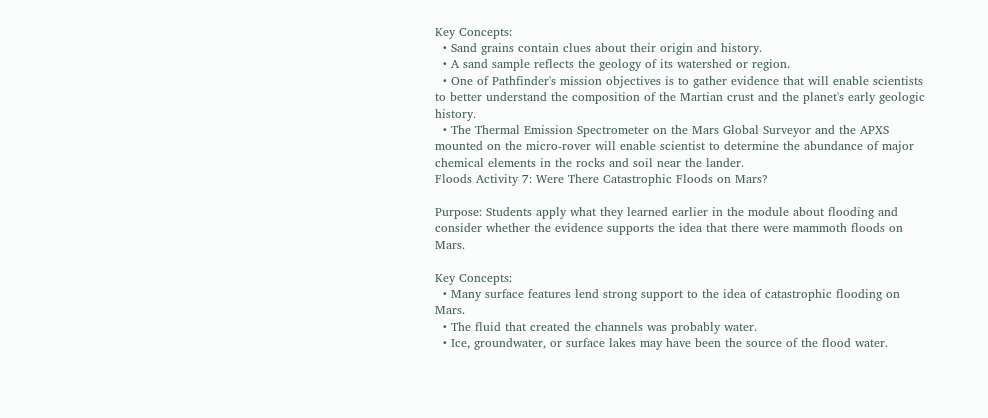Key Concepts:
  • Sand grains contain clues about their origin and history.
  • A sand sample reflects the geology of its watershed or region.
  • One of Pathfinder's mission objectives is to gather evidence that will enable scientists to better understand the composition of the Martian crust and the planet's early geologic history.
  • The Thermal Emission Spectrometer on the Mars Global Surveyor and the APXS mounted on the micro-rover will enable scientist to determine the abundance of major chemical elements in the rocks and soil near the lander.
Floods Activity 7: Were There Catastrophic Floods on Mars?

Purpose: Students apply what they learned earlier in the module about flooding and consider whether the evidence supports the idea that there were mammoth floods on Mars.

Key Concepts:
  • Many surface features lend strong support to the idea of catastrophic flooding on Mars.
  • The fluid that created the channels was probably water.
  • Ice, groundwater, or surface lakes may have been the source of the flood water.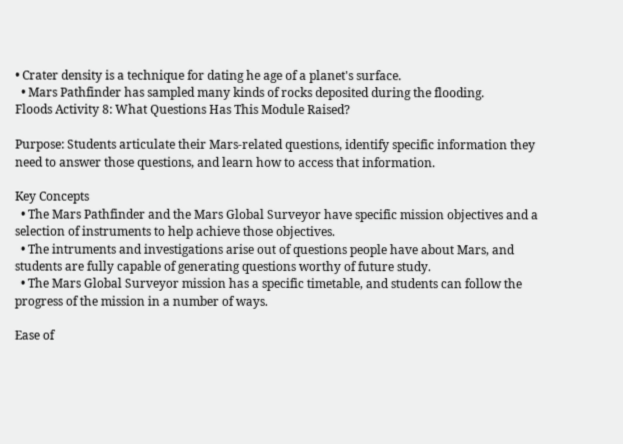• Crater density is a technique for dating he age of a planet's surface.
  • Mars Pathfinder has sampled many kinds of rocks deposited during the flooding.
Floods Activity 8: What Questions Has This Module Raised?

Purpose: Students articulate their Mars-related questions, identify specific information they need to answer those questions, and learn how to access that information.

Key Concepts
  • The Mars Pathfinder and the Mars Global Surveyor have specific mission objectives and a selection of instruments to help achieve those objectives.
  • The intruments and investigations arise out of questions people have about Mars, and students are fully capable of generating questions worthy of future study.
  • The Mars Global Surveyor mission has a specific timetable, and students can follow the progress of the mission in a number of ways.

Ease of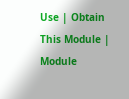Use | Obtain This Module | Module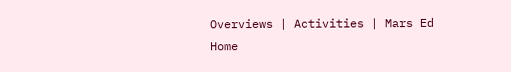Overviews | Activities | Mars Ed Home